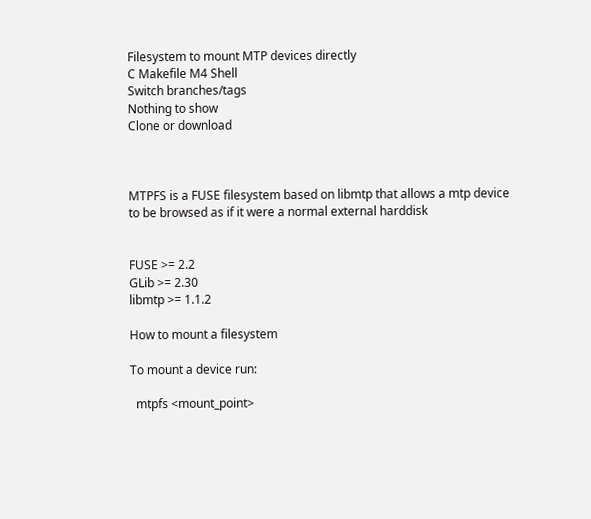Filesystem to mount MTP devices directly
C Makefile M4 Shell
Switch branches/tags
Nothing to show
Clone or download



MTPFS is a FUSE filesystem based on libmtp that allows a mtp device
to be browsed as if it were a normal external harddisk


FUSE >= 2.2
GLib >= 2.30
libmtp >= 1.1.2

How to mount a filesystem

To mount a device run:

  mtpfs <mount_point>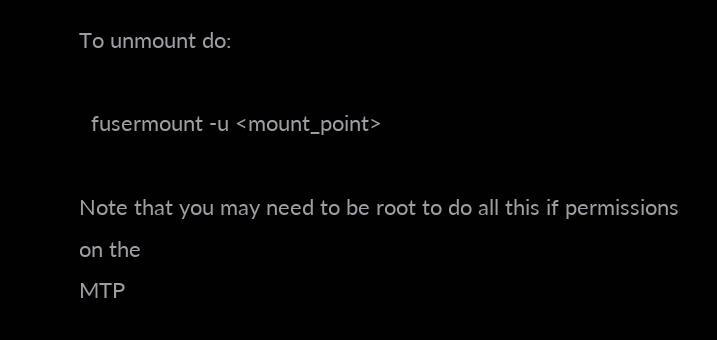To unmount do:

  fusermount -u <mount_point>

Note that you may need to be root to do all this if permissions on the
MTP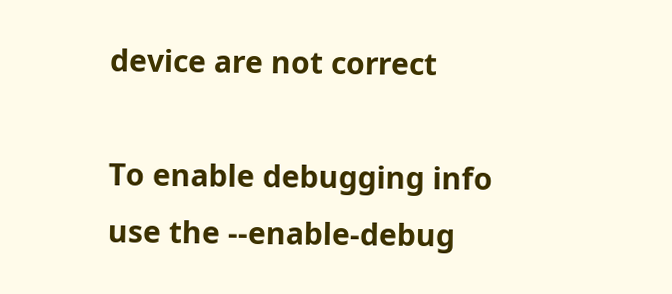device are not correct

To enable debugging info use the --enable-debug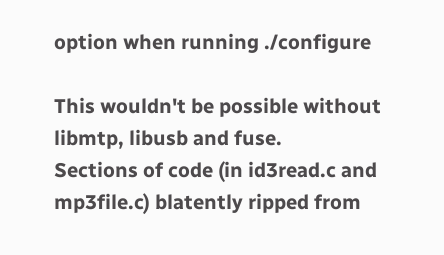option when running ./configure

This wouldn't be possible without libmtp, libusb and fuse.
Sections of code (in id3read.c and mp3file.c) blatently ripped from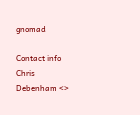gnomad

Contact info
Chris Debenham <>